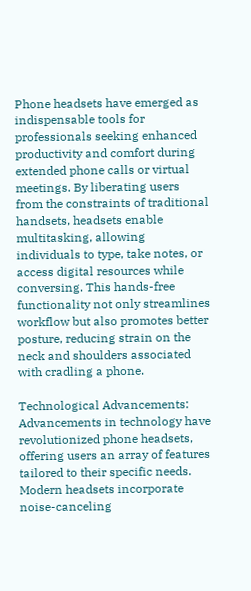Phone headsets have emerged as indispensable tools for professionals seeking enhanced productivity and comfort during extended phone calls or virtual meetings. By liberating users from the constraints of traditional handsets, headsets enable multitasking, allowing individuals to type, take notes, or access digital resources while conversing. This hands-free functionality not only streamlines workflow but also promotes better posture, reducing strain on the neck and shoulders associated with cradling a phone.

Technological Advancements: Advancements in technology have revolutionized phone headsets, offering users an array of features tailored to their specific needs. Modern headsets incorporate noise-canceling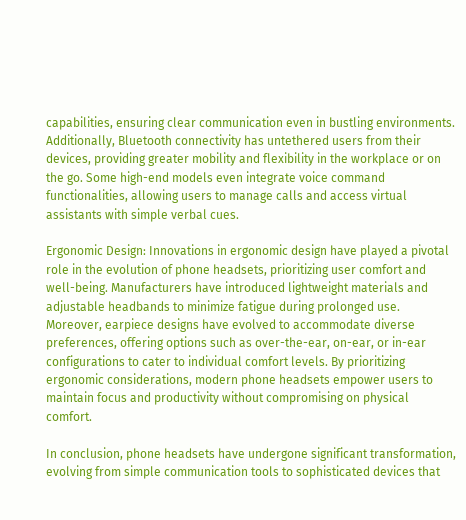capabilities, ensuring clear communication even in bustling environments. Additionally, Bluetooth connectivity has untethered users from their devices, providing greater mobility and flexibility in the workplace or on the go. Some high-end models even integrate voice command functionalities, allowing users to manage calls and access virtual assistants with simple verbal cues.

Ergonomic Design: Innovations in ergonomic design have played a pivotal role in the evolution of phone headsets, prioritizing user comfort and well-being. Manufacturers have introduced lightweight materials and adjustable headbands to minimize fatigue during prolonged use. Moreover, earpiece designs have evolved to accommodate diverse preferences, offering options such as over-the-ear, on-ear, or in-ear configurations to cater to individual comfort levels. By prioritizing ergonomic considerations, modern phone headsets empower users to maintain focus and productivity without compromising on physical comfort.

In conclusion, phone headsets have undergone significant transformation, evolving from simple communication tools to sophisticated devices that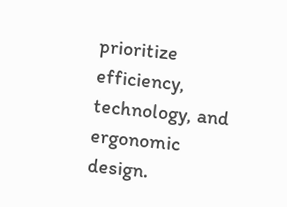prioritize efficiency, technology, and ergonomic design.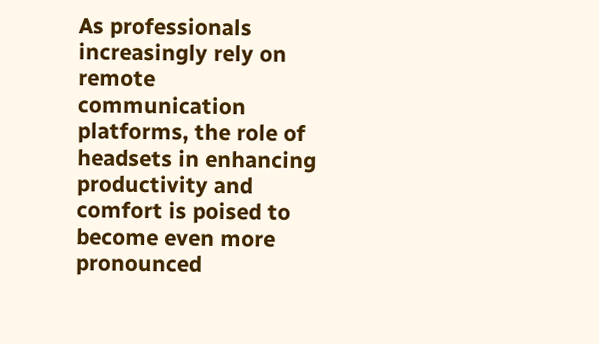As professionals increasingly rely on remote communication platforms, the role of headsets in enhancing productivity and comfort is poised to become even more pronounced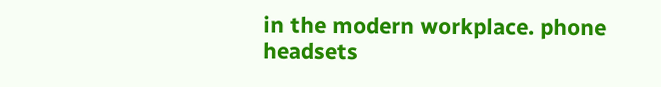in the modern workplace. phone headsets